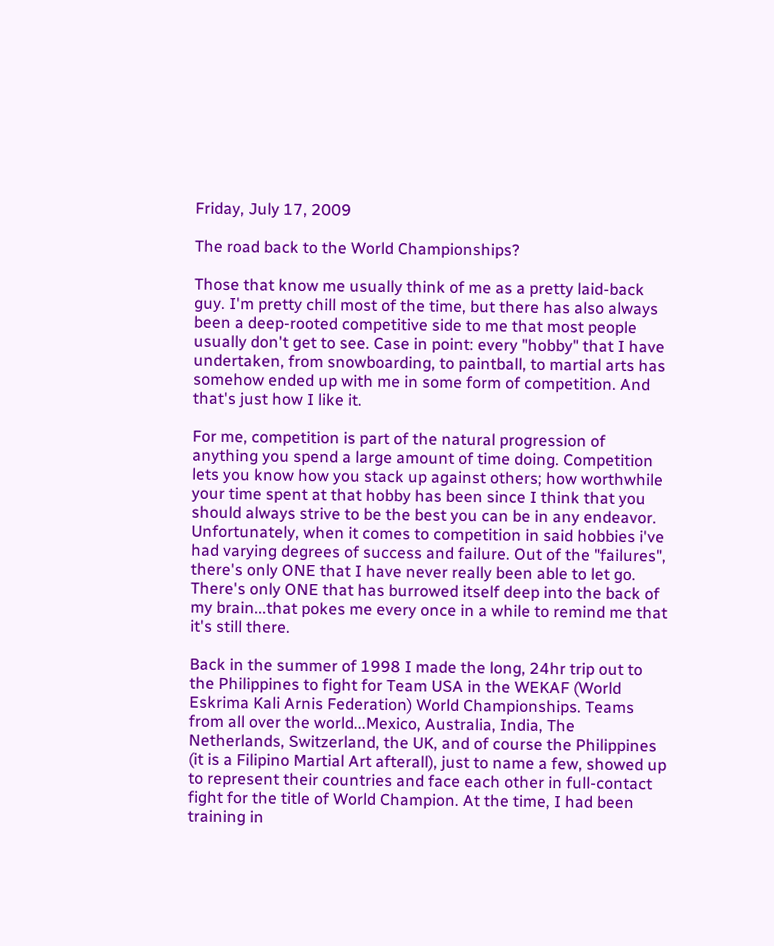Friday, July 17, 2009

The road back to the World Championships?

Those that know me usually think of me as a pretty laid-back guy. I'm pretty chill most of the time, but there has also always been a deep-rooted competitive side to me that most people usually don't get to see. Case in point: every "hobby" that I have undertaken, from snowboarding, to paintball, to martial arts has somehow ended up with me in some form of competition. And that's just how I like it.

For me, competition is part of the natural progression of anything you spend a large amount of time doing. Competition lets you know how you stack up against others; how worthwhile your time spent at that hobby has been since I think that you should always strive to be the best you can be in any endeavor. Unfortunately, when it comes to competition in said hobbies i've had varying degrees of success and failure. Out of the "failures", there's only ONE that I have never really been able to let go. There's only ONE that has burrowed itself deep into the back of my brain...that pokes me every once in a while to remind me that it's still there.

Back in the summer of 1998 I made the long, 24hr trip out to the Philippines to fight for Team USA in the WEKAF (World Eskrima Kali Arnis Federation) World Championships. Teams from all over the world...Mexico, Australia, India, The Netherlands, Switzerland, the UK, and of course the Philippines (it is a Filipino Martial Art afterall), just to name a few, showed up to represent their countries and face each other in full-contact fight for the title of World Champion. At the time, I had been training in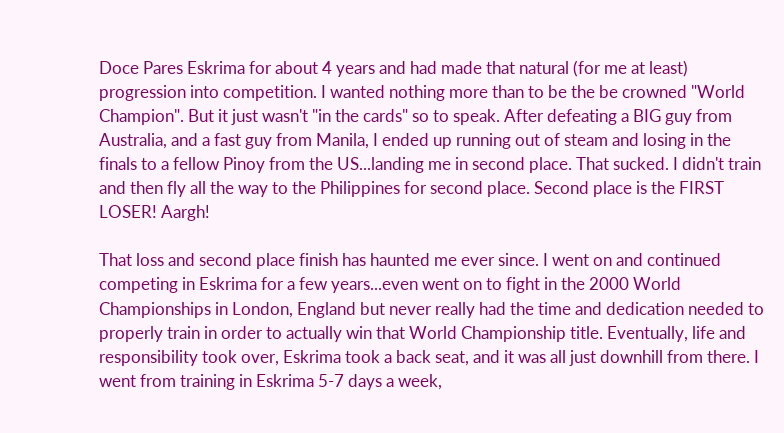Doce Pares Eskrima for about 4 years and had made that natural (for me at least) progression into competition. I wanted nothing more than to be the be crowned "World Champion". But it just wasn't "in the cards" so to speak. After defeating a BIG guy from Australia, and a fast guy from Manila, I ended up running out of steam and losing in the finals to a fellow Pinoy from the US...landing me in second place. That sucked. I didn't train and then fly all the way to the Philippines for second place. Second place is the FIRST LOSER! Aargh!

That loss and second place finish has haunted me ever since. I went on and continued competing in Eskrima for a few years...even went on to fight in the 2000 World Championships in London, England but never really had the time and dedication needed to properly train in order to actually win that World Championship title. Eventually, life and responsibility took over, Eskrima took a back seat, and it was all just downhill from there. I went from training in Eskrima 5-7 days a week,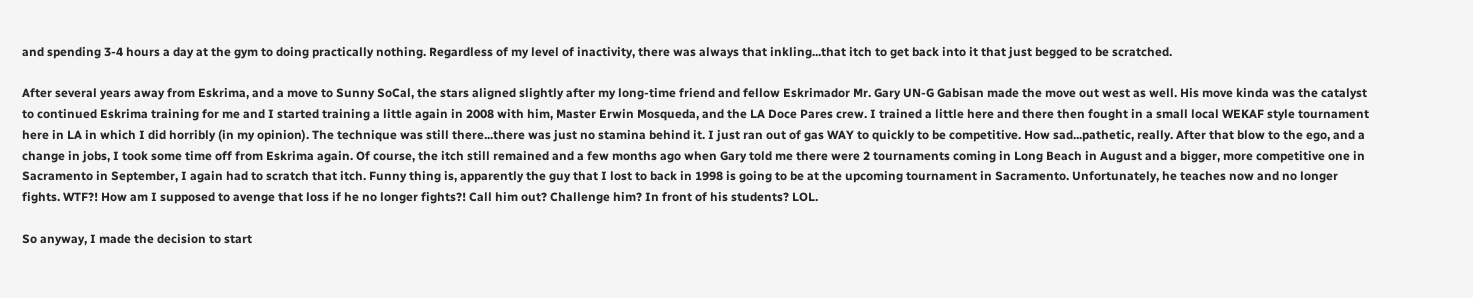and spending 3-4 hours a day at the gym to doing practically nothing. Regardless of my level of inactivity, there was always that inkling...that itch to get back into it that just begged to be scratched.

After several years away from Eskrima, and a move to Sunny SoCal, the stars aligned slightly after my long-time friend and fellow Eskrimador Mr. Gary UN-G Gabisan made the move out west as well. His move kinda was the catalyst to continued Eskrima training for me and I started training a little again in 2008 with him, Master Erwin Mosqueda, and the LA Doce Pares crew. I trained a little here and there then fought in a small local WEKAF style tournament here in LA in which I did horribly (in my opinion). The technique was still there...there was just no stamina behind it. I just ran out of gas WAY to quickly to be competitive. How sad...pathetic, really. After that blow to the ego, and a change in jobs, I took some time off from Eskrima again. Of course, the itch still remained and a few months ago when Gary told me there were 2 tournaments coming in Long Beach in August and a bigger, more competitive one in Sacramento in September, I again had to scratch that itch. Funny thing is, apparently the guy that I lost to back in 1998 is going to be at the upcoming tournament in Sacramento. Unfortunately, he teaches now and no longer fights. WTF?! How am I supposed to avenge that loss if he no longer fights?! Call him out? Challenge him? In front of his students? LOL.

So anyway, I made the decision to start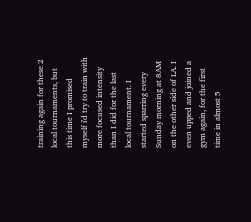training again for these 2 local tournaments, but this time I promised myself i'd try to train with more focused intensity than I did for the last local tournament. I started sparring every Sunday morning at 8AM on the other side of LA. I even upped and joined a gym again, for the first time in almost 5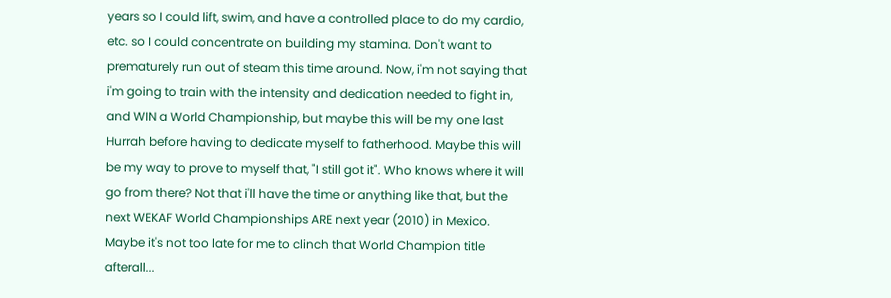years so I could lift, swim, and have a controlled place to do my cardio, etc. so I could concentrate on building my stamina. Don't want to prematurely run out of steam this time around. Now, i'm not saying that i'm going to train with the intensity and dedication needed to fight in, and WIN a World Championship, but maybe this will be my one last Hurrah before having to dedicate myself to fatherhood. Maybe this will be my way to prove to myself that, "I still got it". Who knows where it will go from there? Not that i'll have the time or anything like that, but the next WEKAF World Championships ARE next year (2010) in Mexico. Maybe it's not too late for me to clinch that World Champion title afterall...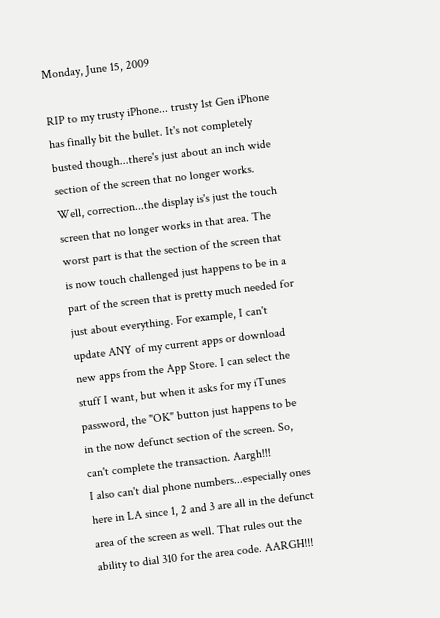Monday, June 15, 2009

RIP to my trusty iPhone... trusty 1st Gen iPhone has finally bit the bullet. It's not completely busted though...there's just about an inch wide section of the screen that no longer works. Well, correction...the display is's just the touch screen that no longer works in that area. The worst part is that the section of the screen that is now touch challenged just happens to be in a part of the screen that is pretty much needed for just about everything. For example, I can't update ANY of my current apps or download new apps from the App Store. I can select the stuff I want, but when it asks for my iTunes password, the "OK" button just happens to be in the now defunct section of the screen. So, can't complete the transaction. Aargh!!!
I also can't dial phone numbers...especially ones here in LA since 1, 2 and 3 are all in the defunct area of the screen as well. That rules out the ability to dial 310 for the area code. AARGH!!!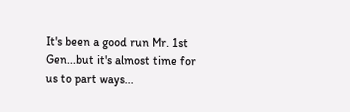It's been a good run Mr. 1st Gen...but it's almost time for us to part ways...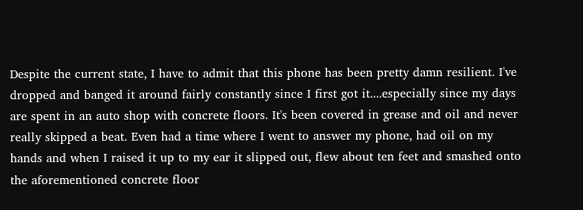Despite the current state, I have to admit that this phone has been pretty damn resilient. I've dropped and banged it around fairly constantly since I first got it....especially since my days are spent in an auto shop with concrete floors. It's been covered in grease and oil and never really skipped a beat. Even had a time where I went to answer my phone, had oil on my hands and when I raised it up to my ear it slipped out, flew about ten feet and smashed onto the aforementioned concrete floor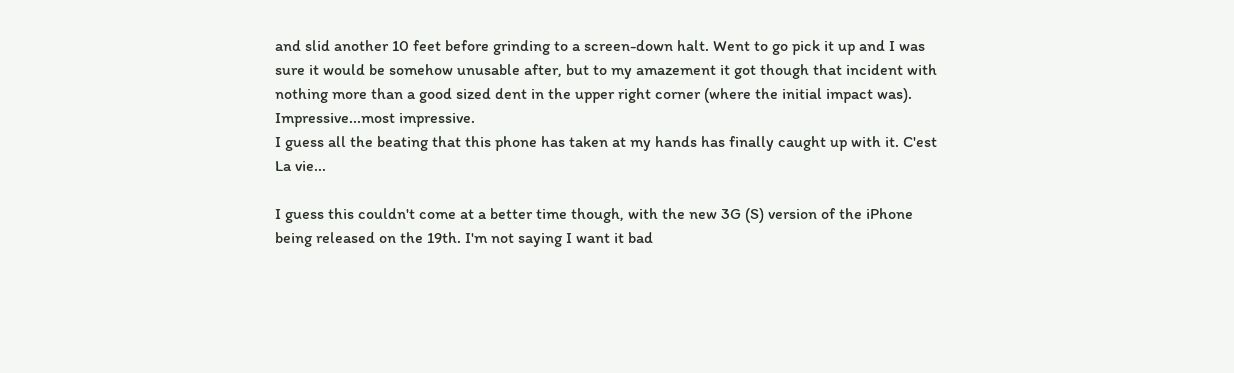and slid another 10 feet before grinding to a screen-down halt. Went to go pick it up and I was sure it would be somehow unusable after, but to my amazement it got though that incident with nothing more than a good sized dent in the upper right corner (where the initial impact was). Impressive...most impressive.
I guess all the beating that this phone has taken at my hands has finally caught up with it. C'est La vie...

I guess this couldn't come at a better time though, with the new 3G (S) version of the iPhone being released on the 19th. I'm not saying I want it bad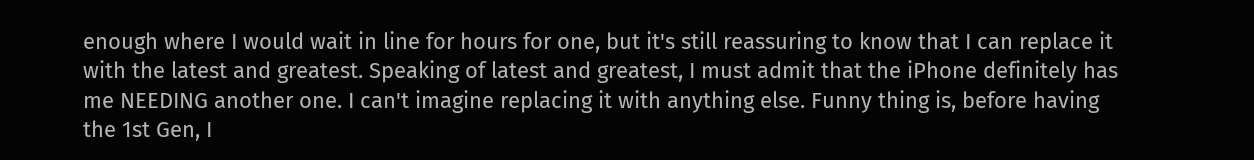enough where I would wait in line for hours for one, but it's still reassuring to know that I can replace it with the latest and greatest. Speaking of latest and greatest, I must admit that the iPhone definitely has me NEEDING another one. I can't imagine replacing it with anything else. Funny thing is, before having the 1st Gen, I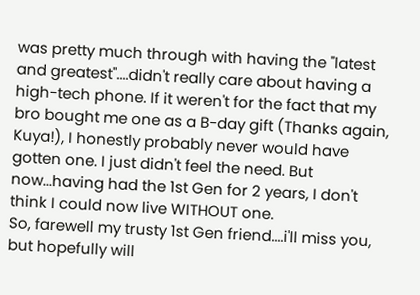was pretty much through with having the "latest and greatest"....didn't really care about having a high-tech phone. If it weren't for the fact that my bro bought me one as a B-day gift (Thanks again, Kuya!), I honestly probably never would have gotten one. I just didn't feel the need. But now...having had the 1st Gen for 2 years, I don't think I could now live WITHOUT one.
So, farewell my trusty 1st Gen friend....i'll miss you, but hopefully will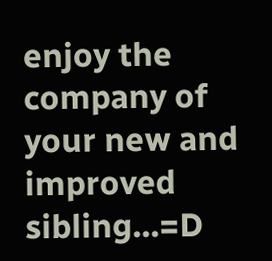enjoy the company of your new and improved sibling...=D